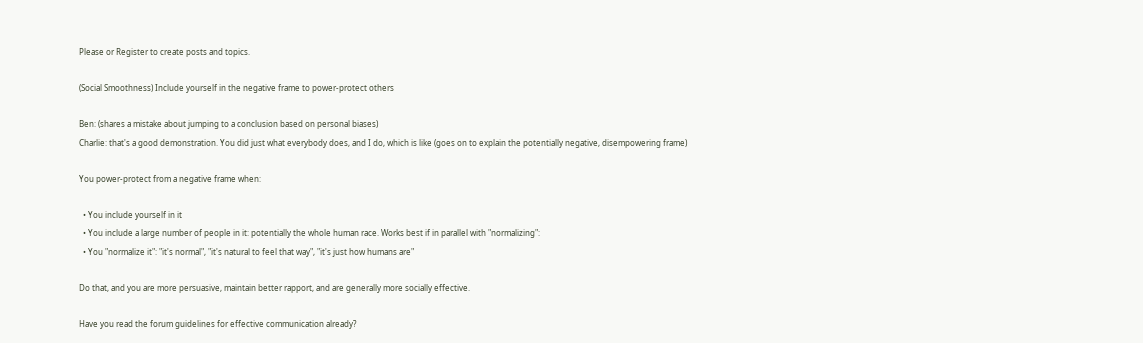Please or Register to create posts and topics.

(Social Smoothness) Include yourself in the negative frame to power-protect others

Ben: (shares a mistake about jumping to a conclusion based on personal biases)
Charlie: that's a good demonstration. You did just what everybody does, and I do, which is like (goes on to explain the potentially negative, disempowering frame)

You power-protect from a negative frame when:

  • You include yourself in it
  • You include a large number of people in it: potentially the whole human race. Works best if in parallel with "normalizing":
  • You "normalize it": "it's normal", "it's natural to feel that way", "it's just how humans are"

Do that, and you are more persuasive, maintain better rapport, and are generally more socially effective.

Have you read the forum guidelines for effective communication already?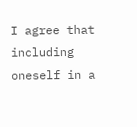I agree that including oneself in a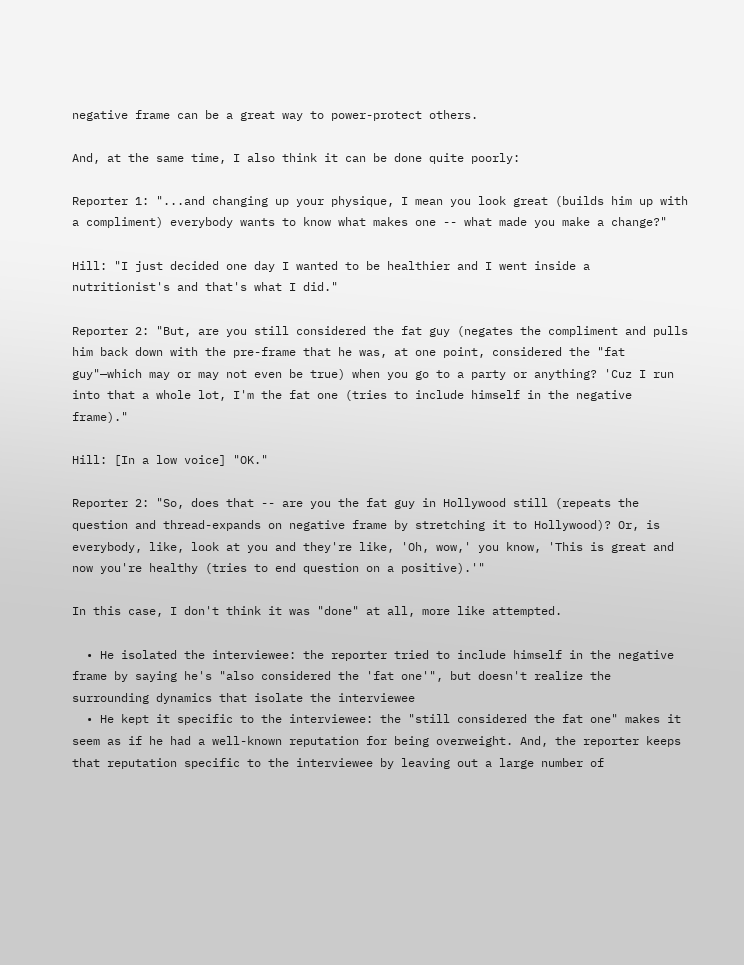negative frame can be a great way to power-protect others.

And, at the same time, I also think it can be done quite poorly:

Reporter 1: "...and changing up your physique, I mean you look great (builds him up with a compliment) everybody wants to know what makes one -- what made you make a change?"

Hill: "I just decided one day I wanted to be healthier and I went inside a nutritionist's and that's what I did."

Reporter 2: "But, are you still considered the fat guy (negates the compliment and pulls him back down with the pre-frame that he was, at one point, considered the "fat guy"—which may or may not even be true) when you go to a party or anything? 'Cuz I run into that a whole lot, I'm the fat one (tries to include himself in the negative frame)."

Hill: [In a low voice] "OK."

Reporter 2: "So, does that -- are you the fat guy in Hollywood still (repeats the question and thread-expands on negative frame by stretching it to Hollywood)? Or, is everybody, like, look at you and they're like, 'Oh, wow,' you know, 'This is great and now you're healthy (tries to end question on a positive).'"

In this case, I don't think it was "done" at all, more like attempted.

  • He isolated the interviewee: the reporter tried to include himself in the negative frame by saying he's "also considered the 'fat one'", but doesn't realize the surrounding dynamics that isolate the interviewee
  • He kept it specific to the interviewee: the "still considered the fat one" makes it seem as if he had a well-known reputation for being overweight. And, the reporter keeps that reputation specific to the interviewee by leaving out a large number of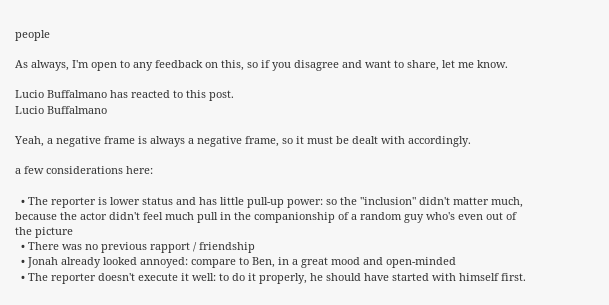people

As always, I'm open to any feedback on this, so if you disagree and want to share, let me know.

Lucio Buffalmano has reacted to this post.
Lucio Buffalmano

Yeah, a negative frame is always a negative frame, so it must be dealt with accordingly.

a few considerations here:

  • The reporter is lower status and has little pull-up power: so the "inclusion" didn't matter much, because the actor didn't feel much pull in the companionship of a random guy who's even out of the picture
  • There was no previous rapport / friendship
  • Jonah already looked annoyed: compare to Ben, in a great mood and open-minded
  • The reporter doesn't execute it well: to do it properly, he should have started with himself first.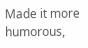Made it more humorous,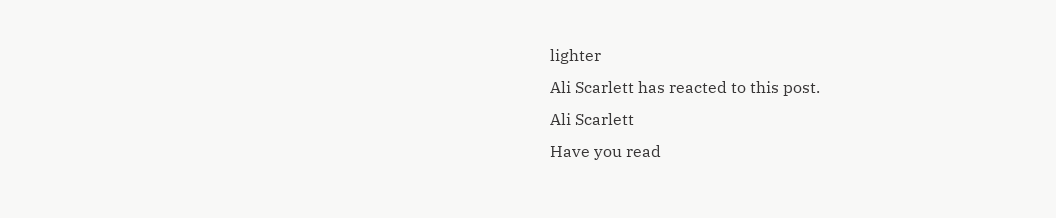lighter
Ali Scarlett has reacted to this post.
Ali Scarlett
Have you read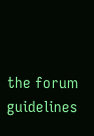the forum guidelines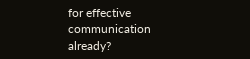for effective communication already?